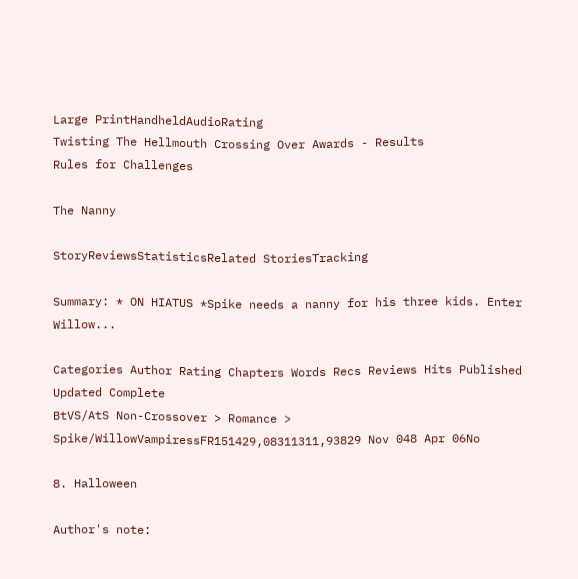Large PrintHandheldAudioRating
Twisting The Hellmouth Crossing Over Awards - Results
Rules for Challenges

The Nanny

StoryReviewsStatisticsRelated StoriesTracking

Summary: * ON HIATUS *Spike needs a nanny for his three kids. Enter Willow...

Categories Author Rating Chapters Words Recs Reviews Hits Published Updated Complete
BtVS/AtS Non-Crossover > Romance > Spike/WillowVampiressFR151429,08311311,93829 Nov 048 Apr 06No

8. Halloween

Author's note: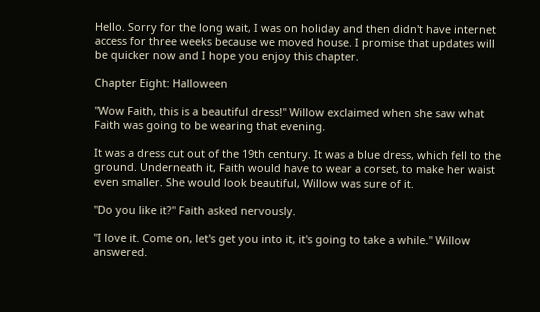Hello. Sorry for the long wait, I was on holiday and then didn't have internet access for three weeks because we moved house. I promise that updates will be quicker now and I hope you enjoy this chapter.

Chapter Eight: Halloween

"Wow Faith, this is a beautiful dress!" Willow exclaimed when she saw what Faith was going to be wearing that evening.

It was a dress cut out of the 19th century. It was a blue dress, which fell to the ground. Underneath it, Faith would have to wear a corset, to make her waist even smaller. She would look beautiful, Willow was sure of it.

"Do you like it?" Faith asked nervously.

"I love it. Come on, let's get you into it, it's going to take a while." Willow answered.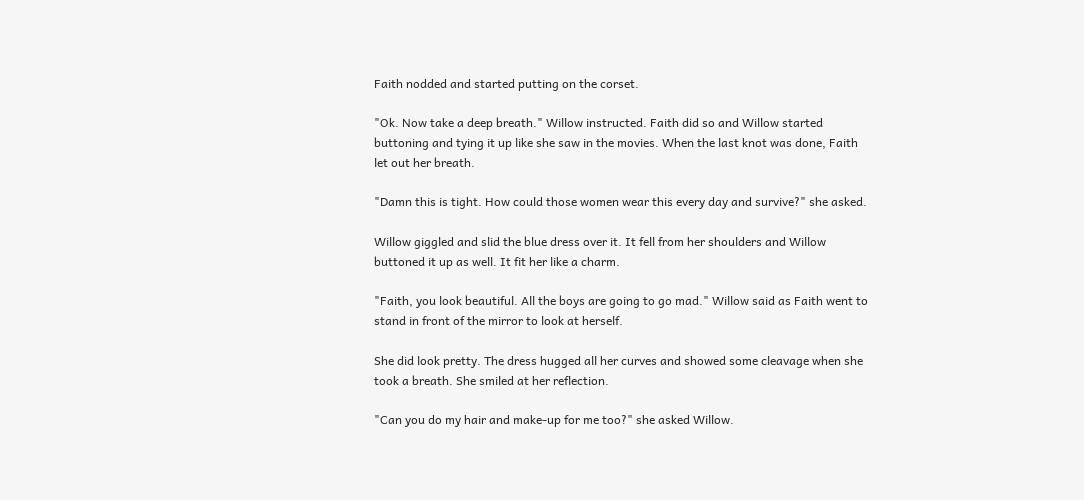Faith nodded and started putting on the corset.

"Ok. Now take a deep breath." Willow instructed. Faith did so and Willow started buttoning and tying it up like she saw in the movies. When the last knot was done, Faith let out her breath.

"Damn this is tight. How could those women wear this every day and survive?" she asked.

Willow giggled and slid the blue dress over it. It fell from her shoulders and Willow buttoned it up as well. It fit her like a charm.

"Faith, you look beautiful. All the boys are going to go mad." Willow said as Faith went to stand in front of the mirror to look at herself.

She did look pretty. The dress hugged all her curves and showed some cleavage when she took a breath. She smiled at her reflection.

"Can you do my hair and make-up for me too?" she asked Willow.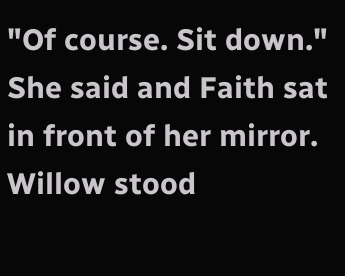"Of course. Sit down." She said and Faith sat in front of her mirror. Willow stood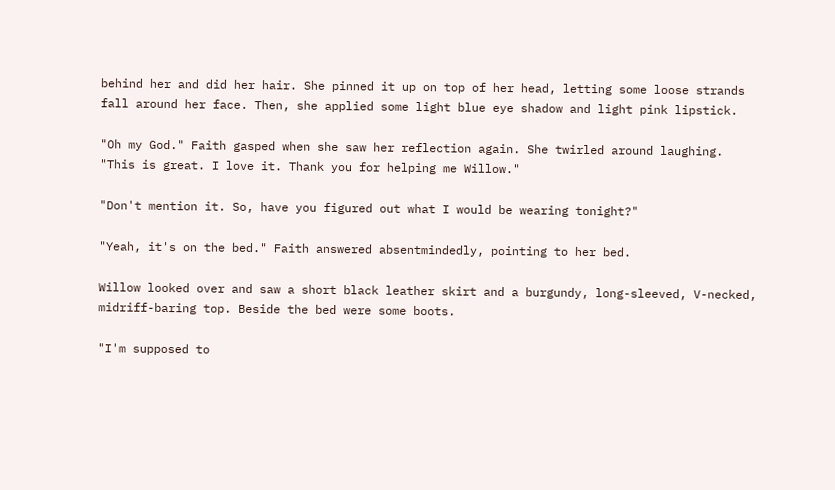behind her and did her hair. She pinned it up on top of her head, letting some loose strands fall around her face. Then, she applied some light blue eye shadow and light pink lipstick.

"Oh my God." Faith gasped when she saw her reflection again. She twirled around laughing. "This is great. I love it. Thank you for helping me Willow."

"Don't mention it. So, have you figured out what I would be wearing tonight?"

"Yeah, it's on the bed." Faith answered absentmindedly, pointing to her bed.

Willow looked over and saw a short black leather skirt and a burgundy, long-sleeved, V-necked, midriff-baring top. Beside the bed were some boots.

"I'm supposed to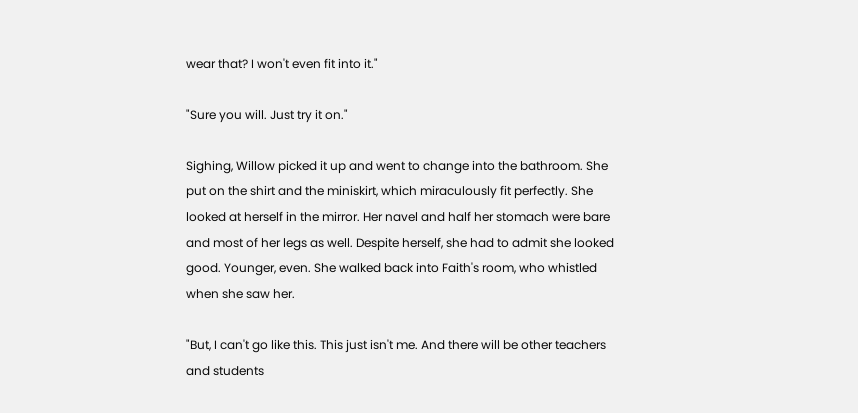wear that? I won't even fit into it."

"Sure you will. Just try it on."

Sighing, Willow picked it up and went to change into the bathroom. She put on the shirt and the miniskirt, which miraculously fit perfectly. She looked at herself in the mirror. Her navel and half her stomach were bare and most of her legs as well. Despite herself, she had to admit she looked good. Younger, even. She walked back into Faith's room, who whistled when she saw her.

"But, I can't go like this. This just isn't me. And there will be other teachers and students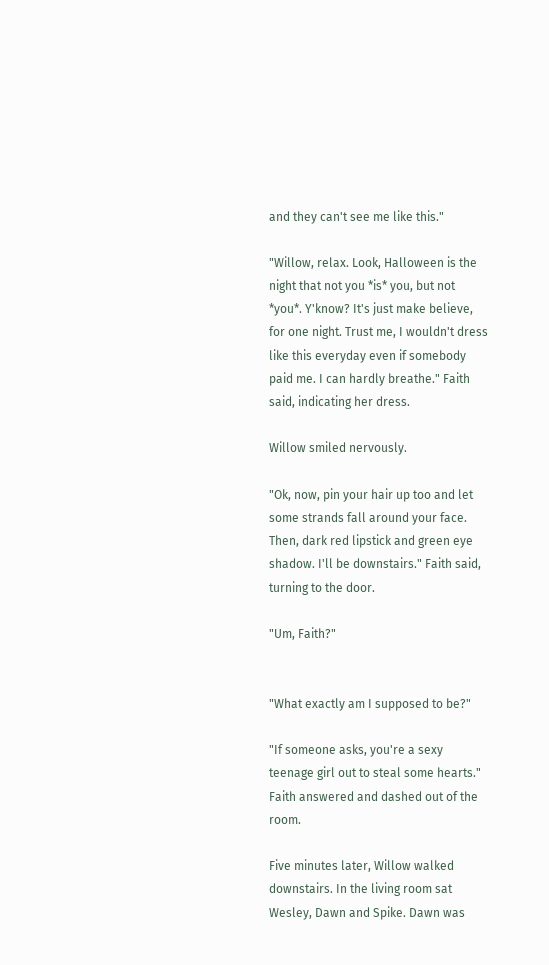and they can't see me like this."

"Willow, relax. Look, Halloween is the night that not you *is* you, but not *you*. Y'know? It's just make believe, for one night. Trust me, I wouldn't dress like this everyday even if somebody paid me. I can hardly breathe." Faith said, indicating her dress.

Willow smiled nervously.

"Ok, now, pin your hair up too and let some strands fall around your face. Then, dark red lipstick and green eye shadow. I'll be downstairs." Faith said, turning to the door.

"Um, Faith?"


"What exactly am I supposed to be?"

"If someone asks, you're a sexy teenage girl out to steal some hearts." Faith answered and dashed out of the room.

Five minutes later, Willow walked downstairs. In the living room sat Wesley, Dawn and Spike. Dawn was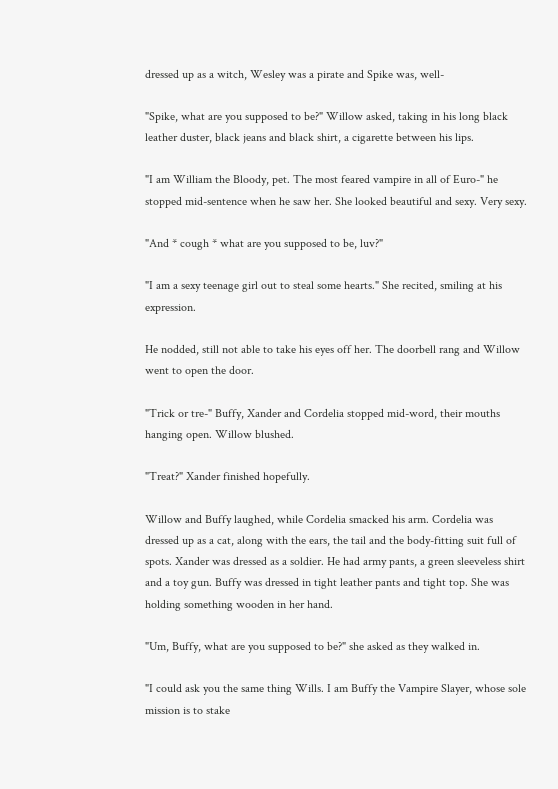dressed up as a witch, Wesley was a pirate and Spike was, well-

"Spike, what are you supposed to be?" Willow asked, taking in his long black leather duster, black jeans and black shirt, a cigarette between his lips.

"I am William the Bloody, pet. The most feared vampire in all of Euro-" he stopped mid-sentence when he saw her. She looked beautiful and sexy. Very sexy.

"And * cough * what are you supposed to be, luv?"

"I am a sexy teenage girl out to steal some hearts." She recited, smiling at his expression.

He nodded, still not able to take his eyes off her. The doorbell rang and Willow went to open the door.

"Trick or tre-" Buffy, Xander and Cordelia stopped mid-word, their mouths hanging open. Willow blushed.

"Treat?" Xander finished hopefully.

Willow and Buffy laughed, while Cordelia smacked his arm. Cordelia was dressed up as a cat, along with the ears, the tail and the body-fitting suit full of spots. Xander was dressed as a soldier. He had army pants, a green sleeveless shirt and a toy gun. Buffy was dressed in tight leather pants and tight top. She was holding something wooden in her hand.

"Um, Buffy, what are you supposed to be?" she asked as they walked in.

"I could ask you the same thing Wills. I am Buffy the Vampire Slayer, whose sole mission is to stake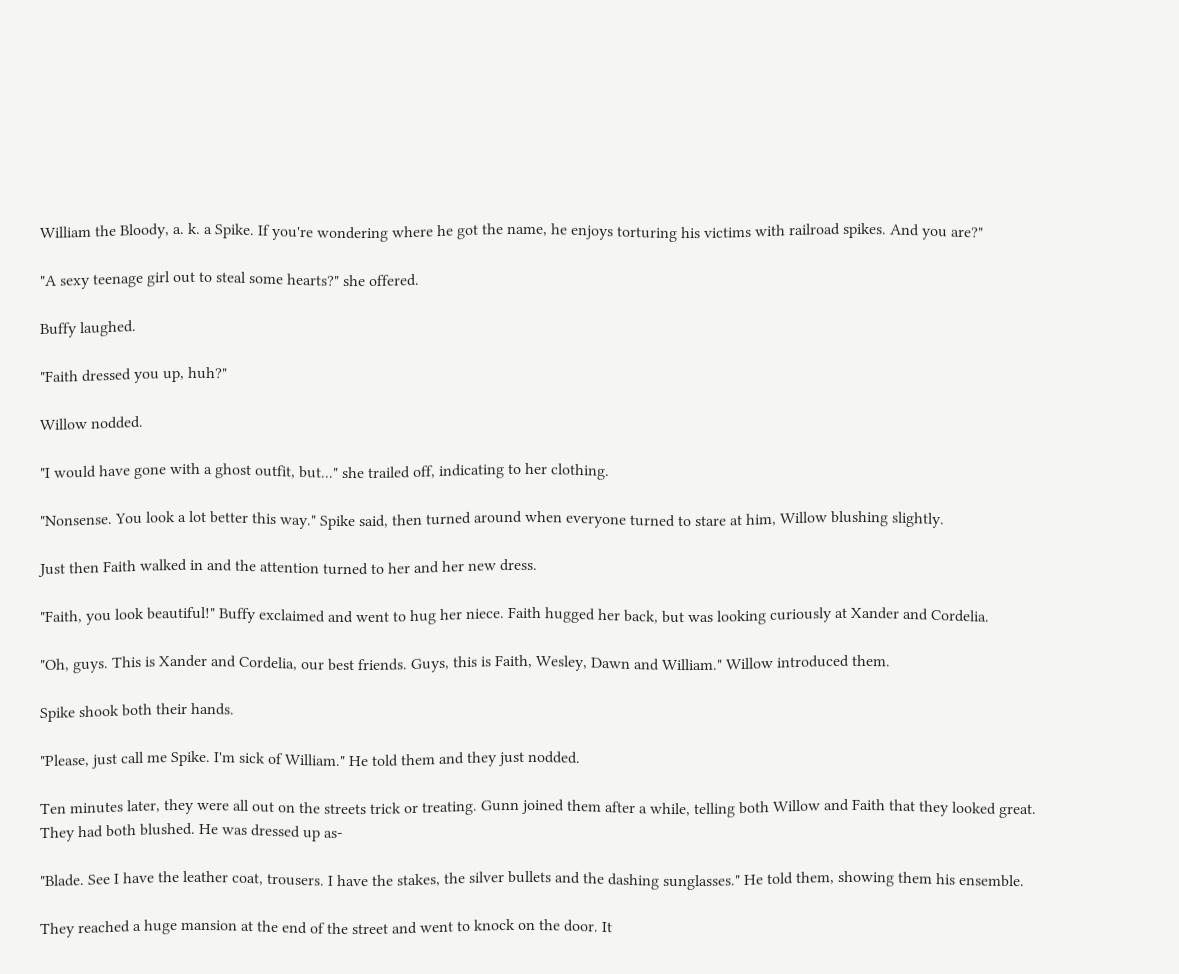William the Bloody, a. k. a Spike. If you're wondering where he got the name, he enjoys torturing his victims with railroad spikes. And you are?"

"A sexy teenage girl out to steal some hearts?" she offered.

Buffy laughed.

"Faith dressed you up, huh?"

Willow nodded.

"I would have gone with a ghost outfit, but..." she trailed off, indicating to her clothing.

"Nonsense. You look a lot better this way." Spike said, then turned around when everyone turned to stare at him, Willow blushing slightly.

Just then Faith walked in and the attention turned to her and her new dress.

"Faith, you look beautiful!" Buffy exclaimed and went to hug her niece. Faith hugged her back, but was looking curiously at Xander and Cordelia.

"Oh, guys. This is Xander and Cordelia, our best friends. Guys, this is Faith, Wesley, Dawn and William." Willow introduced them.

Spike shook both their hands.

"Please, just call me Spike. I'm sick of William." He told them and they just nodded.

Ten minutes later, they were all out on the streets trick or treating. Gunn joined them after a while, telling both Willow and Faith that they looked great. They had both blushed. He was dressed up as-

"Blade. See I have the leather coat, trousers. I have the stakes, the silver bullets and the dashing sunglasses." He told them, showing them his ensemble.

They reached a huge mansion at the end of the street and went to knock on the door. It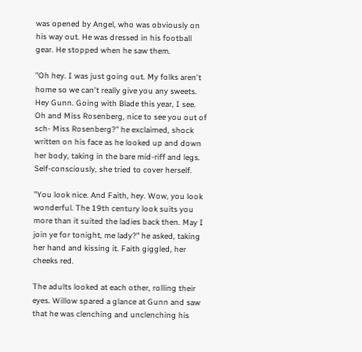was opened by Angel, who was obviously on his way out. He was dressed in his football gear. He stopped when he saw them.

"Oh hey. I was just going out. My folks aren't home so we can't really give you any sweets. Hey Gunn. Going with Blade this year, I see. Oh and Miss Rosenberg, nice to see you out of sch- Miss Rosenberg?" he exclaimed, shock written on his face as he looked up and down her body, taking in the bare mid-riff and legs. Self-consciously, she tried to cover herself.

"You look nice. And Faith, hey. Wow, you look wonderful. The 19th century look suits you more than it suited the ladies back then. May I join ye for tonight, me lady?" he asked, taking her hand and kissing it. Faith giggled, her cheeks red.

The adults looked at each other, rolling their eyes. Willow spared a glance at Gunn and saw that he was clenching and unclenching his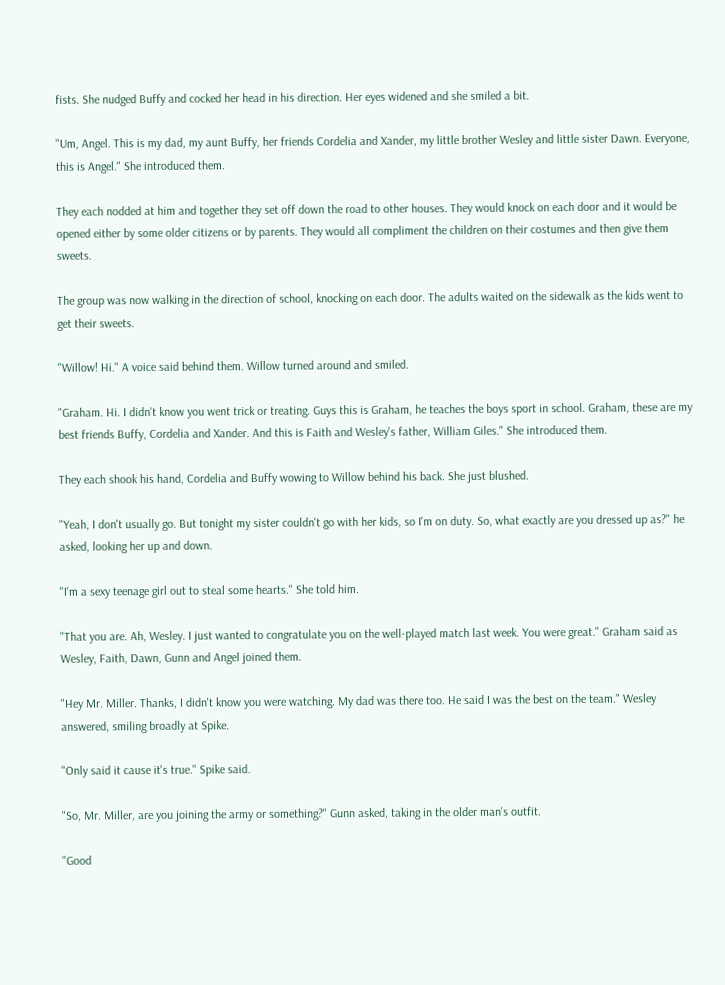fists. She nudged Buffy and cocked her head in his direction. Her eyes widened and she smiled a bit.

"Um, Angel. This is my dad, my aunt Buffy, her friends Cordelia and Xander, my little brother Wesley and little sister Dawn. Everyone, this is Angel." She introduced them.

They each nodded at him and together they set off down the road to other houses. They would knock on each door and it would be opened either by some older citizens or by parents. They would all compliment the children on their costumes and then give them sweets.

The group was now walking in the direction of school, knocking on each door. The adults waited on the sidewalk as the kids went to get their sweets.

"Willow! Hi." A voice said behind them. Willow turned around and smiled.

"Graham. Hi. I didn't know you went trick or treating. Guys this is Graham, he teaches the boys sport in school. Graham, these are my best friends Buffy, Cordelia and Xander. And this is Faith and Wesley's father, William Giles." She introduced them.

They each shook his hand, Cordelia and Buffy wowing to Willow behind his back. She just blushed.

"Yeah, I don't usually go. But tonight my sister couldn't go with her kids, so I'm on duty. So, what exactly are you dressed up as?" he asked, looking her up and down.

"I'm a sexy teenage girl out to steal some hearts." She told him.

"That you are. Ah, Wesley. I just wanted to congratulate you on the well-played match last week. You were great." Graham said as Wesley, Faith, Dawn, Gunn and Angel joined them.

"Hey Mr. Miller. Thanks, I didn't know you were watching. My dad was there too. He said I was the best on the team." Wesley answered, smiling broadly at Spike.

"Only said it cause it's true." Spike said.

"So, Mr. Miller, are you joining the army or something?" Gunn asked, taking in the older man's outfit.

"Good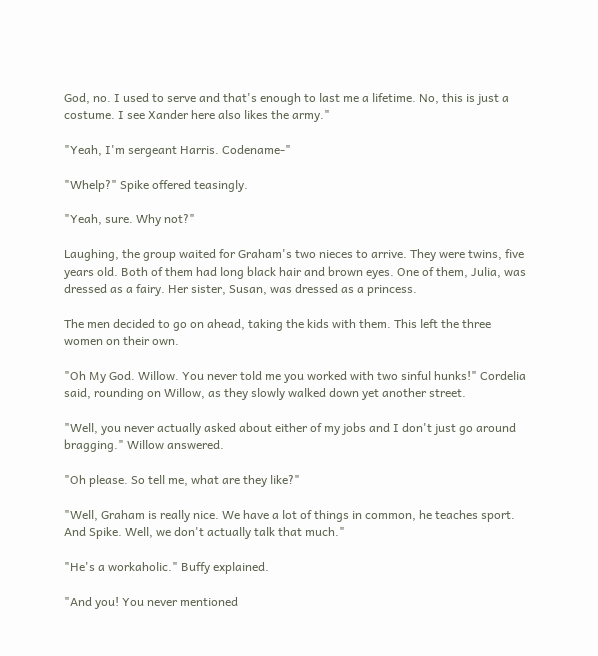God, no. I used to serve and that's enough to last me a lifetime. No, this is just a costume. I see Xander here also likes the army."

"Yeah, I'm sergeant Harris. Codename-"

"Whelp?" Spike offered teasingly.

"Yeah, sure. Why not?"

Laughing, the group waited for Graham's two nieces to arrive. They were twins, five years old. Both of them had long black hair and brown eyes. One of them, Julia, was dressed as a fairy. Her sister, Susan, was dressed as a princess.

The men decided to go on ahead, taking the kids with them. This left the three women on their own.

"Oh My God. Willow. You never told me you worked with two sinful hunks!" Cordelia said, rounding on Willow, as they slowly walked down yet another street.

"Well, you never actually asked about either of my jobs and I don't just go around bragging." Willow answered.

"Oh please. So tell me, what are they like?"

"Well, Graham is really nice. We have a lot of things in common, he teaches sport. And Spike. Well, we don't actually talk that much."

"He's a workaholic." Buffy explained.

"And you! You never mentioned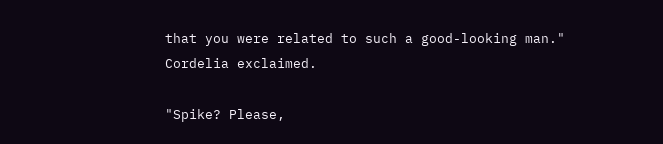that you were related to such a good-looking man." Cordelia exclaimed.

"Spike? Please,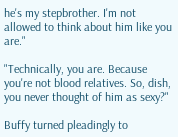he's my stepbrother. I'm not allowed to think about him like you are."

"Technically, you are. Because you're not blood relatives. So, dish, you never thought of him as sexy?"

Buffy turned pleadingly to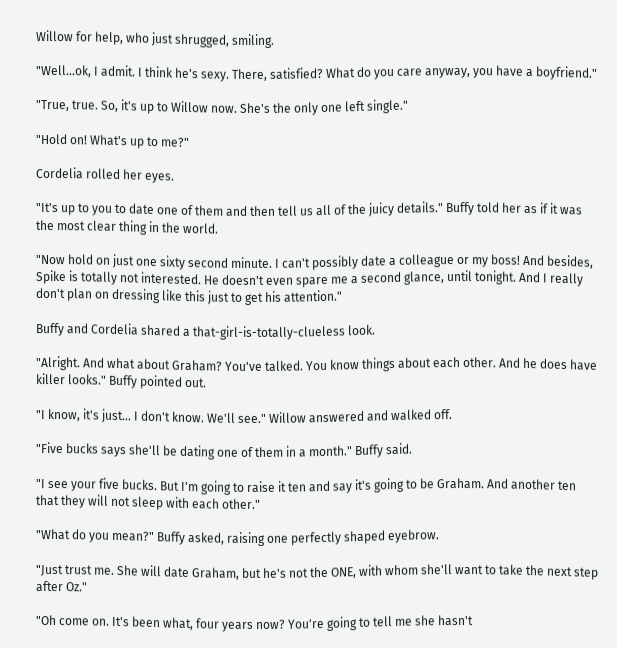Willow for help, who just shrugged, smiling.

"Well...ok, I admit. I think he's sexy. There, satisfied? What do you care anyway, you have a boyfriend."

"True, true. So, it's up to Willow now. She's the only one left single."

"Hold on! What's up to me?"

Cordelia rolled her eyes.

"It's up to you to date one of them and then tell us all of the juicy details." Buffy told her as if it was the most clear thing in the world.

"Now hold on just one sixty second minute. I can't possibly date a colleague or my boss! And besides, Spike is totally not interested. He doesn't even spare me a second glance, until tonight. And I really don't plan on dressing like this just to get his attention."

Buffy and Cordelia shared a that-girl-is-totally-clueless look.

"Alright. And what about Graham? You've talked. You know things about each other. And he does have killer looks." Buffy pointed out.

"I know, it's just... I don't know. We'll see." Willow answered and walked off.

"Five bucks says she'll be dating one of them in a month." Buffy said.

"I see your five bucks. But I'm going to raise it ten and say it's going to be Graham. And another ten that they will not sleep with each other."

"What do you mean?" Buffy asked, raising one perfectly shaped eyebrow.

"Just trust me. She will date Graham, but he's not the ONE, with whom she'll want to take the next step after Oz."

"Oh come on. It's been what, four years now? You're going to tell me she hasn't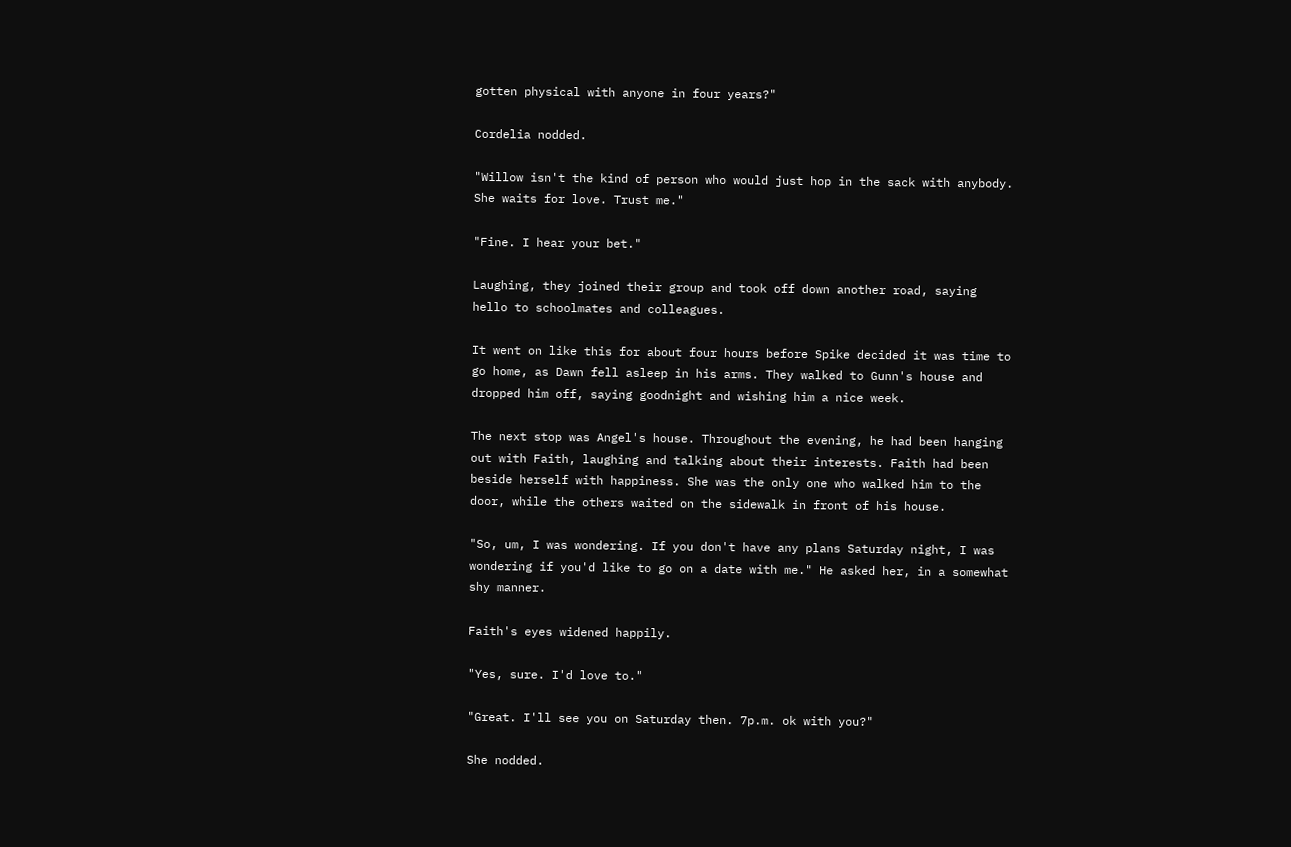gotten physical with anyone in four years?"

Cordelia nodded.

"Willow isn't the kind of person who would just hop in the sack with anybody. She waits for love. Trust me."

"Fine. I hear your bet."

Laughing, they joined their group and took off down another road, saying hello to schoolmates and colleagues.

It went on like this for about four hours before Spike decided it was time to go home, as Dawn fell asleep in his arms. They walked to Gunn's house and dropped him off, saying goodnight and wishing him a nice week.

The next stop was Angel's house. Throughout the evening, he had been hanging out with Faith, laughing and talking about their interests. Faith had been beside herself with happiness. She was the only one who walked him to the door, while the others waited on the sidewalk in front of his house.

"So, um, I was wondering. If you don't have any plans Saturday night, I was wondering if you'd like to go on a date with me." He asked her, in a somewhat shy manner.

Faith's eyes widened happily.

"Yes, sure. I'd love to."

"Great. I'll see you on Saturday then. 7p.m. ok with you?"

She nodded.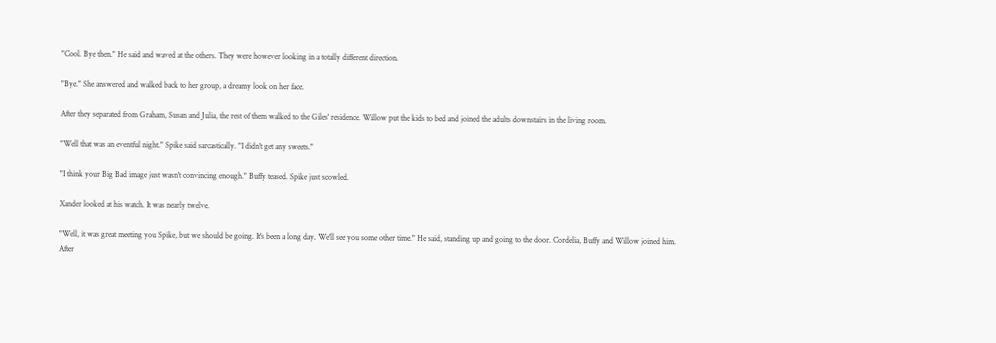"Cool. Bye then." He said and waved at the others. They were however looking in a totally different direction.

"Bye." She answered and walked back to her group, a dreamy look on her face.

After they separated from Graham, Susan and Julia, the rest of them walked to the Giles' residence. Willow put the kids to bed and joined the adults downstairs in the living room.

"Well that was an eventful night." Spike said sarcastically. "I didn't get any sweets."

"I think your Big Bad image just wasn't convincing enough." Buffy teased. Spike just scowled.

Xander looked at his watch. It was nearly twelve.

"Well, it was great meeting you Spike, but we should be going. It's been a long day. We'll see you some other time." He said, standing up and going to the door. Cordelia, Buffy and Willow joined him. After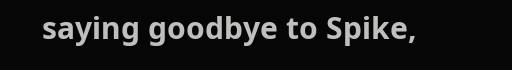saying goodbye to Spike,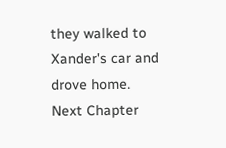they walked to Xander's car and drove home.
Next Chapter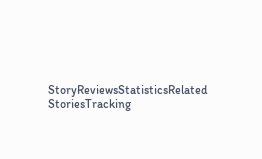StoryReviewsStatisticsRelated StoriesTracking